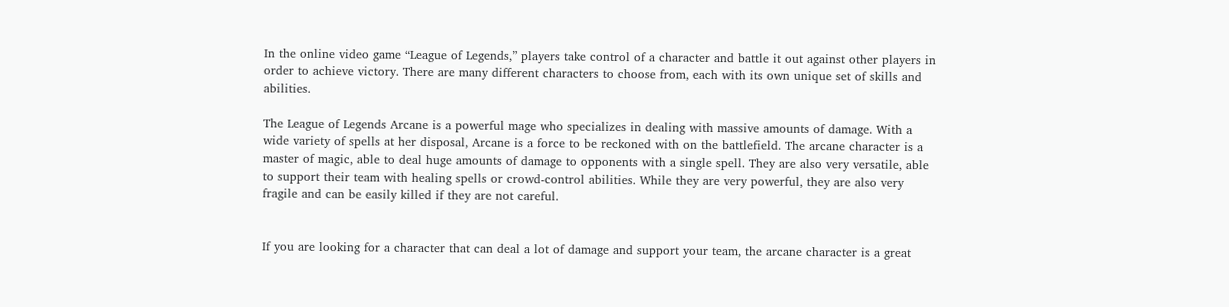In the online video game “League of Legends,” players take control of a character and battle it out against other players in order to achieve victory. There are many different characters to choose from, each with its own unique set of skills and abilities.

The League of Legends Arcane is a powerful mage who specializes in dealing with massive amounts of damage. With a wide variety of spells at her disposal, Arcane is a force to be reckoned with on the battlefield. The arcane character is a master of magic, able to deal huge amounts of damage to opponents with a single spell. They are also very versatile, able to support their team with healing spells or crowd-control abilities. While they are very powerful, they are also very fragile and can be easily killed if they are not careful.


If you are looking for a character that can deal a lot of damage and support your team, the arcane character is a great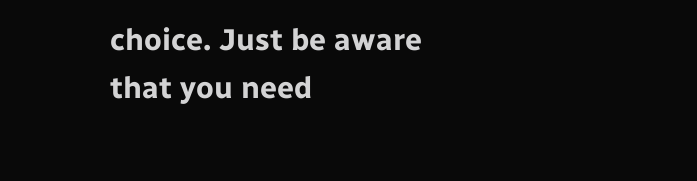choice. Just be aware that you need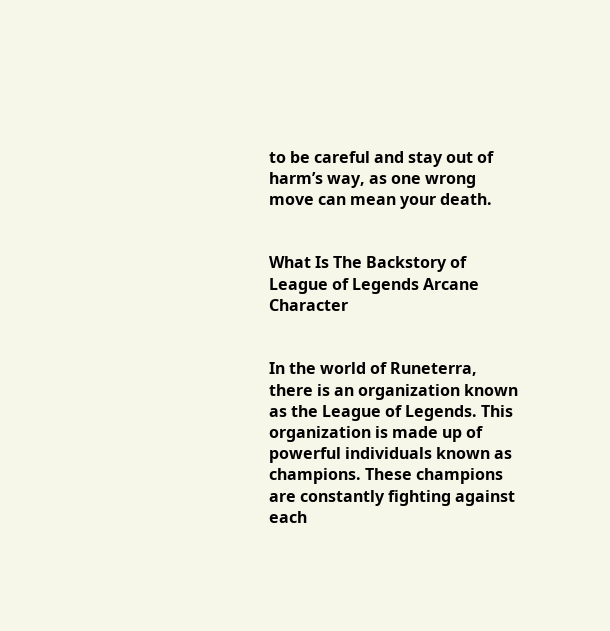to be careful and stay out of harm’s way, as one wrong move can mean your death.


What Is The Backstory of League of Legends Arcane Character


In the world of Runeterra, there is an organization known as the League of Legends. This organization is made up of powerful individuals known as champions. These champions are constantly fighting against each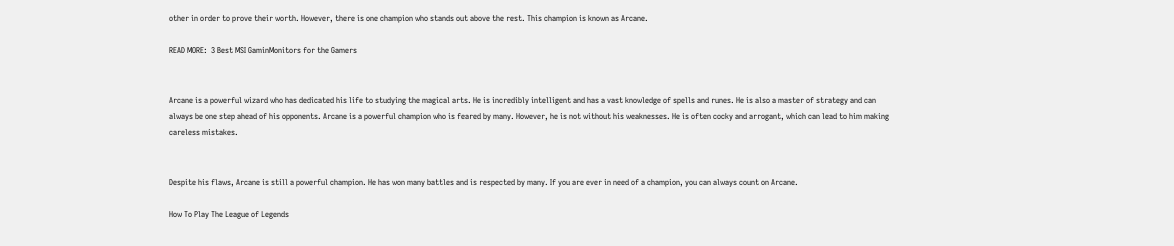other in order to prove their worth. However, there is one champion who stands out above the rest. This champion is known as Arcane.

READ MORE:  3 Best MSI GaminMonitors for the Gamers


Arcane is a powerful wizard who has dedicated his life to studying the magical arts. He is incredibly intelligent and has a vast knowledge of spells and runes. He is also a master of strategy and can always be one step ahead of his opponents. Arcane is a powerful champion who is feared by many. However, he is not without his weaknesses. He is often cocky and arrogant, which can lead to him making careless mistakes.


Despite his flaws, Arcane is still a powerful champion. He has won many battles and is respected by many. If you are ever in need of a champion, you can always count on Arcane.

How To Play The League of Legends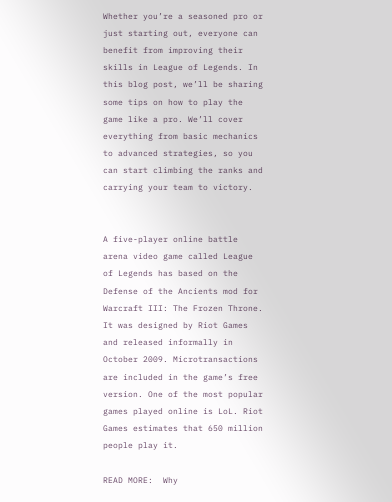Whether you’re a seasoned pro or just starting out, everyone can benefit from improving their skills in League of Legends. In this blog post, we’ll be sharing some tips on how to play the game like a pro. We’ll cover everything from basic mechanics to advanced strategies, so you can start climbing the ranks and carrying your team to victory.


A five-player online battle arena video game called League of Legends has based on the Defense of the Ancients mod for Warcraft III: The Frozen Throne. It was designed by Riot Games and released informally in October 2009. Microtransactions are included in the game’s free version. One of the most popular games played online is LoL. Riot Games estimates that 650 million people play it.

READ MORE:  Why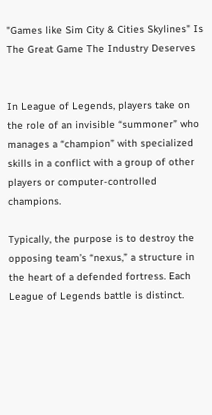"Games like Sim City & Cities Skylines" Is The Great Game The Industry Deserves


In League of Legends, players take on the role of an invisible “summoner” who manages a “champion” with specialized skills in a conflict with a group of other players or computer-controlled champions.

Typically, the purpose is to destroy the opposing team’s “nexus,” a structure in the heart of a defended fortress. Each League of Legends battle is distinct.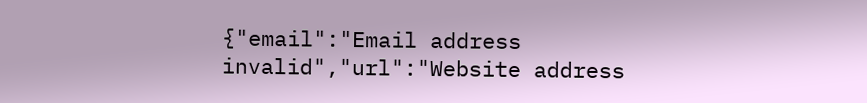{"email":"Email address invalid","url":"Website address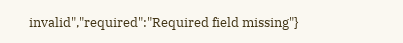invalid","required":"Required field missing"}